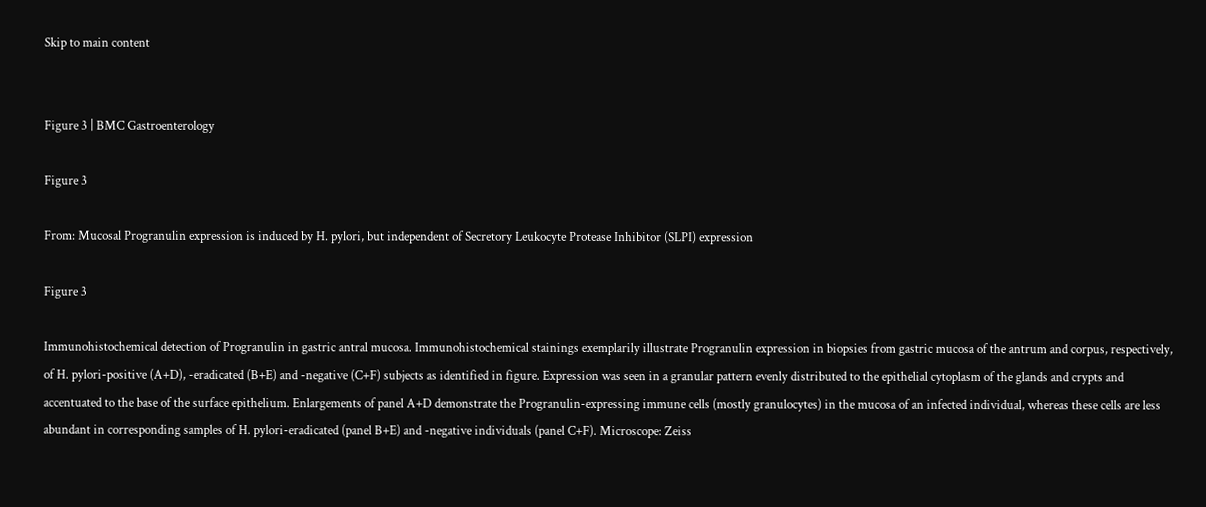Skip to main content


Figure 3 | BMC Gastroenterology

Figure 3

From: Mucosal Progranulin expression is induced by H. pylori, but independent of Secretory Leukocyte Protease Inhibitor (SLPI) expression

Figure 3

Immunohistochemical detection of Progranulin in gastric antral mucosa. Immunohistochemical stainings exemplarily illustrate Progranulin expression in biopsies from gastric mucosa of the antrum and corpus, respectively, of H. pylori-positive (A+D), -eradicated (B+E) and -negative (C+F) subjects as identified in figure. Expression was seen in a granular pattern evenly distributed to the epithelial cytoplasm of the glands and crypts and accentuated to the base of the surface epithelium. Enlargements of panel A+D demonstrate the Progranulin-expressing immune cells (mostly granulocytes) in the mucosa of an infected individual, whereas these cells are less abundant in corresponding samples of H. pylori-eradicated (panel B+E) and -negative individuals (panel C+F). Microscope: Zeiss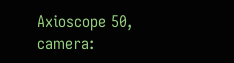Axioscope 50, camera: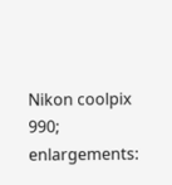Nikon coolpix 990; enlargements: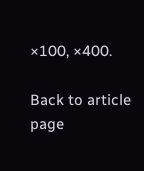×100, ×400.

Back to article page